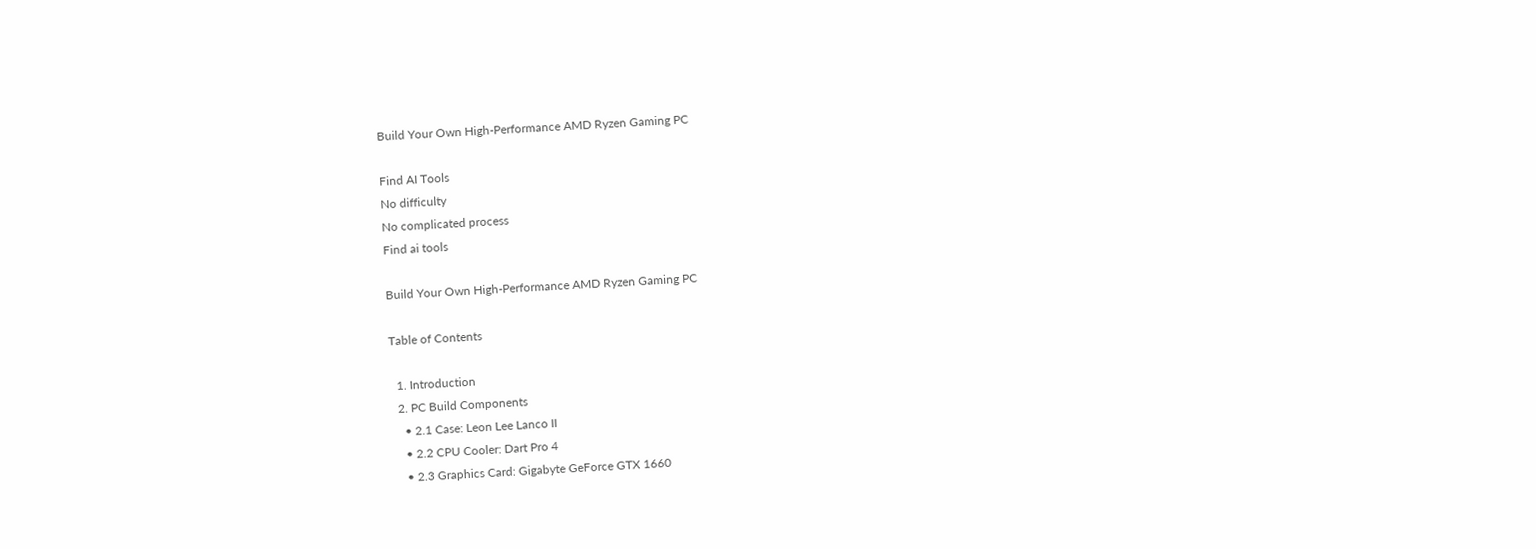Build Your Own High-Performance AMD Ryzen Gaming PC

Find AI Tools
No difficulty
No complicated process
Find ai tools

Build Your Own High-Performance AMD Ryzen Gaming PC

Table of Contents

  1. Introduction
  2. PC Build Components
    • 2.1 Case: Leon Lee Lanco II
    • 2.2 CPU Cooler: Dart Pro 4
    • 2.3 Graphics Card: Gigabyte GeForce GTX 1660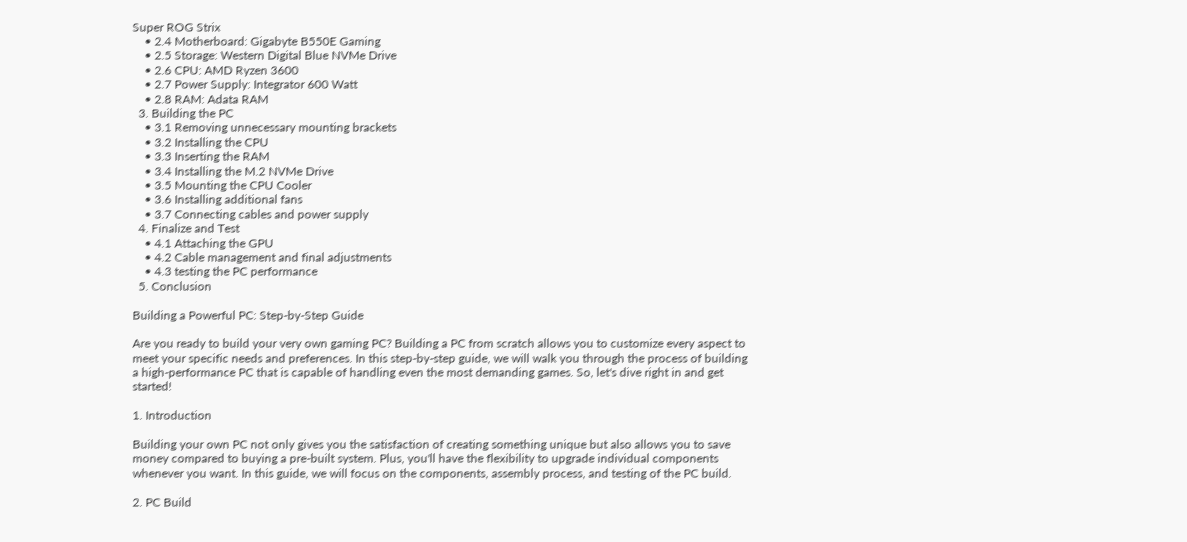Super ROG Strix
    • 2.4 Motherboard: Gigabyte B550E Gaming
    • 2.5 Storage: Western Digital Blue NVMe Drive
    • 2.6 CPU: AMD Ryzen 3600
    • 2.7 Power Supply: Integrator 600 Watt
    • 2.8 RAM: Adata RAM
  3. Building the PC
    • 3.1 Removing unnecessary mounting brackets
    • 3.2 Installing the CPU
    • 3.3 Inserting the RAM
    • 3.4 Installing the M.2 NVMe Drive
    • 3.5 Mounting the CPU Cooler
    • 3.6 Installing additional fans
    • 3.7 Connecting cables and power supply
  4. Finalize and Test
    • 4.1 Attaching the GPU
    • 4.2 Cable management and final adjustments
    • 4.3 testing the PC performance
  5. Conclusion

Building a Powerful PC: Step-by-Step Guide

Are you ready to build your very own gaming PC? Building a PC from scratch allows you to customize every aspect to meet your specific needs and preferences. In this step-by-step guide, we will walk you through the process of building a high-performance PC that is capable of handling even the most demanding games. So, let's dive right in and get started!

1. Introduction

Building your own PC not only gives you the satisfaction of creating something unique but also allows you to save money compared to buying a pre-built system. Plus, you'll have the flexibility to upgrade individual components whenever you want. In this guide, we will focus on the components, assembly process, and testing of the PC build.

2. PC Build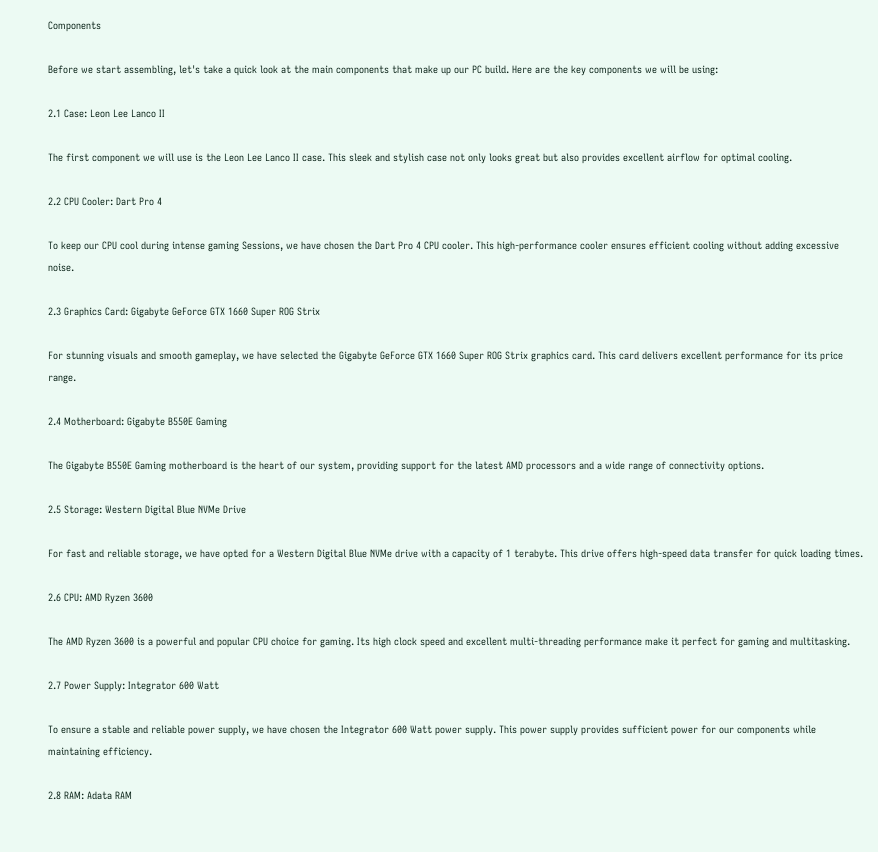Components

Before we start assembling, let's take a quick look at the main components that make up our PC build. Here are the key components we will be using:

2.1 Case: Leon Lee Lanco II

The first component we will use is the Leon Lee Lanco II case. This sleek and stylish case not only looks great but also provides excellent airflow for optimal cooling.

2.2 CPU Cooler: Dart Pro 4

To keep our CPU cool during intense gaming Sessions, we have chosen the Dart Pro 4 CPU cooler. This high-performance cooler ensures efficient cooling without adding excessive noise.

2.3 Graphics Card: Gigabyte GeForce GTX 1660 Super ROG Strix

For stunning visuals and smooth gameplay, we have selected the Gigabyte GeForce GTX 1660 Super ROG Strix graphics card. This card delivers excellent performance for its price range.

2.4 Motherboard: Gigabyte B550E Gaming

The Gigabyte B550E Gaming motherboard is the heart of our system, providing support for the latest AMD processors and a wide range of connectivity options.

2.5 Storage: Western Digital Blue NVMe Drive

For fast and reliable storage, we have opted for a Western Digital Blue NVMe drive with a capacity of 1 terabyte. This drive offers high-speed data transfer for quick loading times.

2.6 CPU: AMD Ryzen 3600

The AMD Ryzen 3600 is a powerful and popular CPU choice for gaming. Its high clock speed and excellent multi-threading performance make it perfect for gaming and multitasking.

2.7 Power Supply: Integrator 600 Watt

To ensure a stable and reliable power supply, we have chosen the Integrator 600 Watt power supply. This power supply provides sufficient power for our components while maintaining efficiency.

2.8 RAM: Adata RAM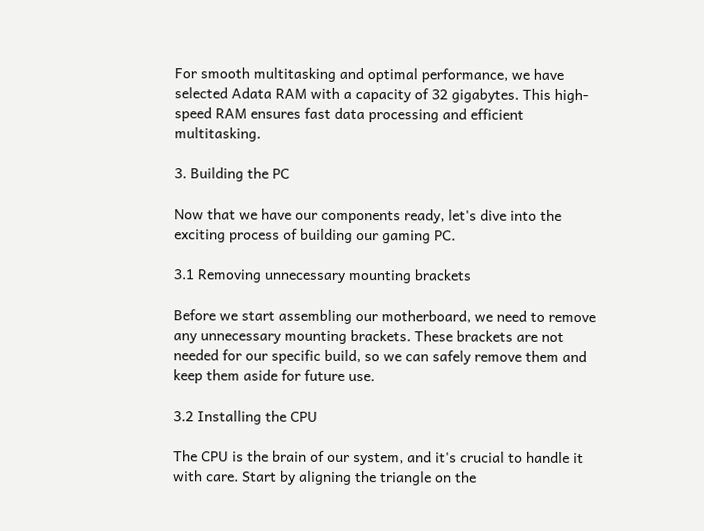For smooth multitasking and optimal performance, we have selected Adata RAM with a capacity of 32 gigabytes. This high-speed RAM ensures fast data processing and efficient multitasking.

3. Building the PC

Now that we have our components ready, let's dive into the exciting process of building our gaming PC.

3.1 Removing unnecessary mounting brackets

Before we start assembling our motherboard, we need to remove any unnecessary mounting brackets. These brackets are not needed for our specific build, so we can safely remove them and keep them aside for future use.

3.2 Installing the CPU

The CPU is the brain of our system, and it's crucial to handle it with care. Start by aligning the triangle on the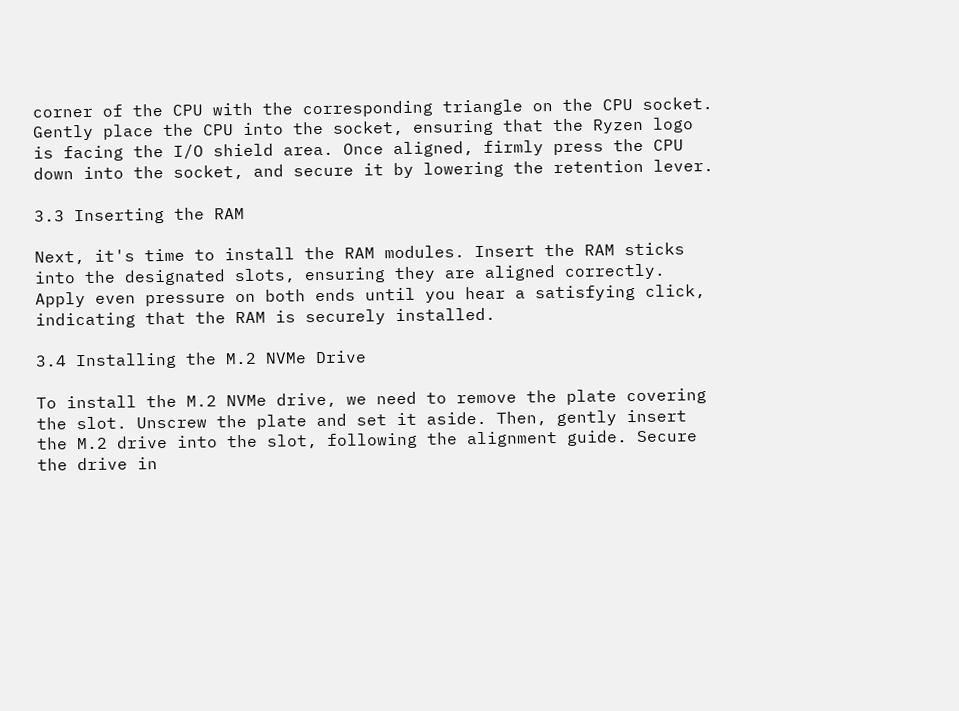corner of the CPU with the corresponding triangle on the CPU socket. Gently place the CPU into the socket, ensuring that the Ryzen logo is facing the I/O shield area. Once aligned, firmly press the CPU down into the socket, and secure it by lowering the retention lever.

3.3 Inserting the RAM

Next, it's time to install the RAM modules. Insert the RAM sticks into the designated slots, ensuring they are aligned correctly. Apply even pressure on both ends until you hear a satisfying click, indicating that the RAM is securely installed.

3.4 Installing the M.2 NVMe Drive

To install the M.2 NVMe drive, we need to remove the plate covering the slot. Unscrew the plate and set it aside. Then, gently insert the M.2 drive into the slot, following the alignment guide. Secure the drive in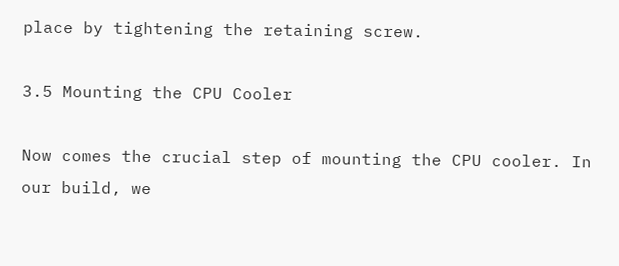place by tightening the retaining screw.

3.5 Mounting the CPU Cooler

Now comes the crucial step of mounting the CPU cooler. In our build, we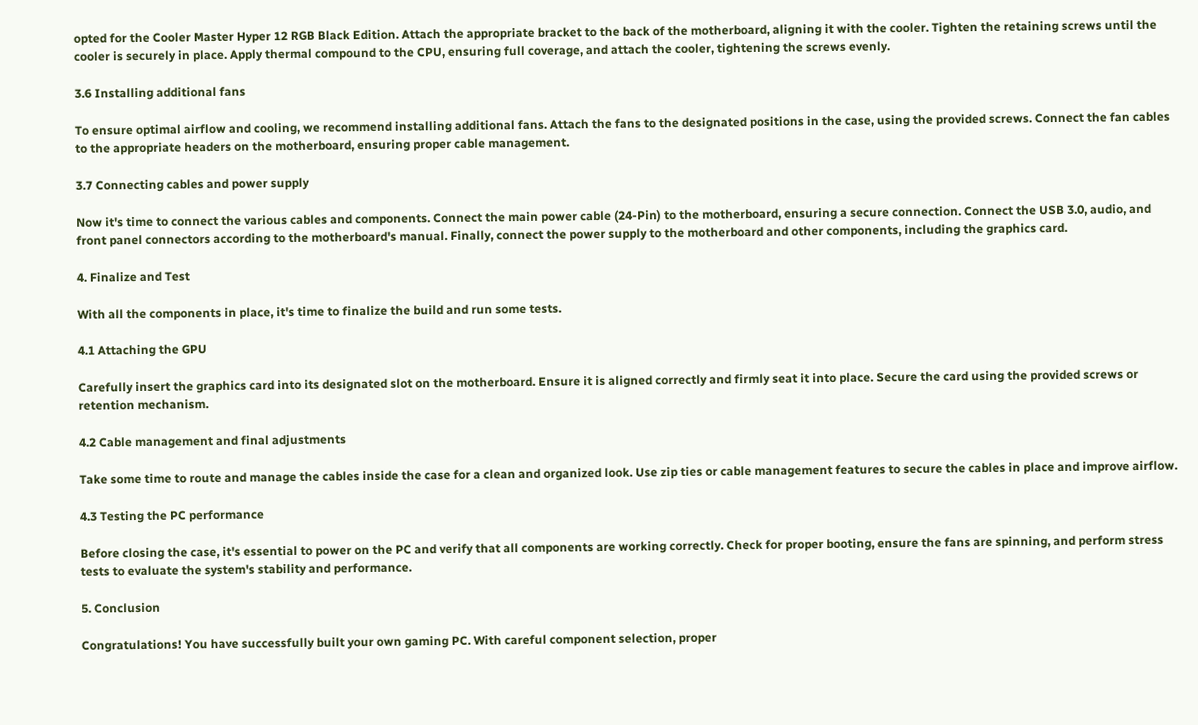opted for the Cooler Master Hyper 12 RGB Black Edition. Attach the appropriate bracket to the back of the motherboard, aligning it with the cooler. Tighten the retaining screws until the cooler is securely in place. Apply thermal compound to the CPU, ensuring full coverage, and attach the cooler, tightening the screws evenly.

3.6 Installing additional fans

To ensure optimal airflow and cooling, we recommend installing additional fans. Attach the fans to the designated positions in the case, using the provided screws. Connect the fan cables to the appropriate headers on the motherboard, ensuring proper cable management.

3.7 Connecting cables and power supply

Now it's time to connect the various cables and components. Connect the main power cable (24-Pin) to the motherboard, ensuring a secure connection. Connect the USB 3.0, audio, and front panel connectors according to the motherboard's manual. Finally, connect the power supply to the motherboard and other components, including the graphics card.

4. Finalize and Test

With all the components in place, it's time to finalize the build and run some tests.

4.1 Attaching the GPU

Carefully insert the graphics card into its designated slot on the motherboard. Ensure it is aligned correctly and firmly seat it into place. Secure the card using the provided screws or retention mechanism.

4.2 Cable management and final adjustments

Take some time to route and manage the cables inside the case for a clean and organized look. Use zip ties or cable management features to secure the cables in place and improve airflow.

4.3 Testing the PC performance

Before closing the case, it's essential to power on the PC and verify that all components are working correctly. Check for proper booting, ensure the fans are spinning, and perform stress tests to evaluate the system's stability and performance.

5. Conclusion

Congratulations! You have successfully built your own gaming PC. With careful component selection, proper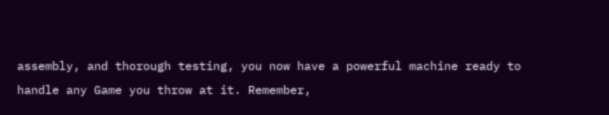assembly, and thorough testing, you now have a powerful machine ready to handle any Game you throw at it. Remember,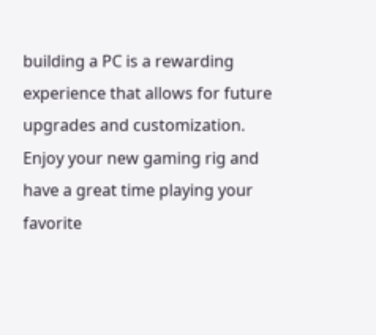building a PC is a rewarding experience that allows for future upgrades and customization. Enjoy your new gaming rig and have a great time playing your favorite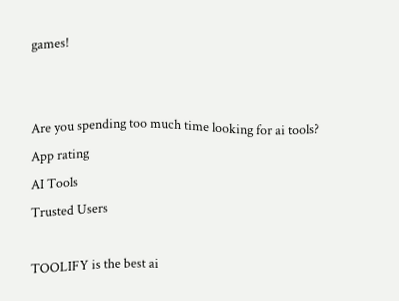games!


Are you spending too much time looking for ai tools?
App rating
AI Tools
Trusted Users

TOOLIFY is the best ai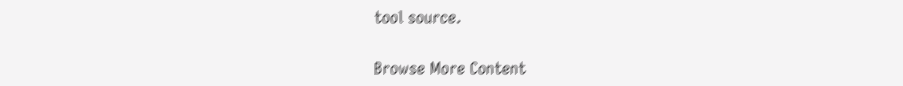tool source.

Browse More Content